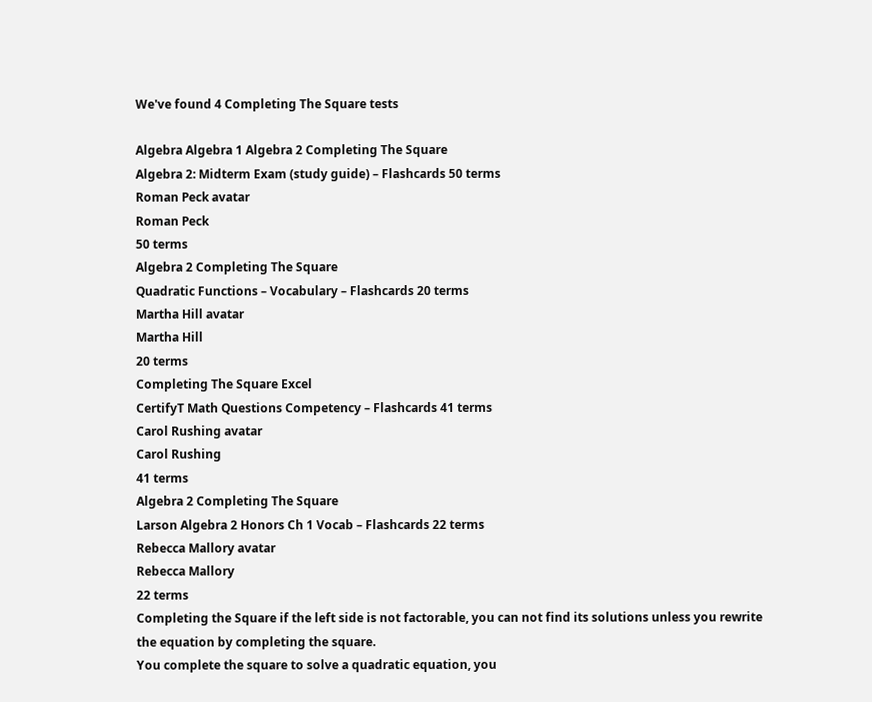We've found 4 Completing The Square tests

Algebra Algebra 1 Algebra 2 Completing The Square
Algebra 2: Midterm Exam (study guide) – Flashcards 50 terms
Roman Peck avatar
Roman Peck
50 terms
Algebra 2 Completing The Square
Quadratic Functions – Vocabulary – Flashcards 20 terms
Martha Hill avatar
Martha Hill
20 terms
Completing The Square Excel
CertifyT Math Questions Competency – Flashcards 41 terms
Carol Rushing avatar
Carol Rushing
41 terms
Algebra 2 Completing The Square
Larson Algebra 2 Honors Ch 1 Vocab – Flashcards 22 terms
Rebecca Mallory avatar
Rebecca Mallory
22 terms
Completing the Square if the left side is not factorable, you can not find its solutions unless you rewrite the equation by completing the square.
You complete the square to solve a quadratic equation, you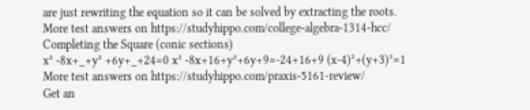are just rewriting the equation so it can be solved by extracting the roots.
More test answers on https://studyhippo.com/college-algebra-1314-hcc/
Completing the Square (conic sections)
x² -8x+_+y² +6y+_+24=0 x² -8x+16+y²+6y+9=-24+16+9 (x-4)²+(y+3)²=1
More test answers on https://studyhippo.com/praxis-5161-review/
Get an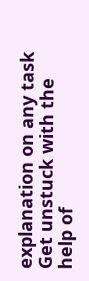explanation on any task
Get unstuck with the help of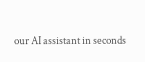our AI assistant in seconds